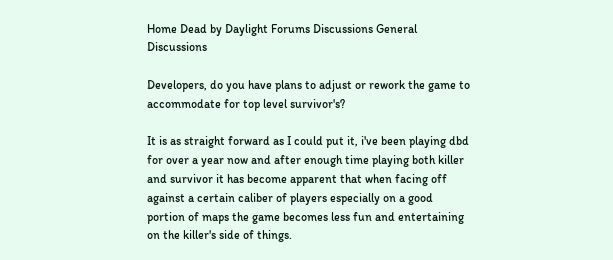Home Dead by Daylight Forums Discussions General Discussions

Developers, do you have plans to adjust or rework the game to accommodate for top level survivor's?

It is as straight forward as I could put it, i've been playing dbd for over a year now and after enough time playing both killer and survivor it has become apparent that when facing off against a certain caliber of players especially on a good portion of maps the game becomes less fun and entertaining on the killer's side of things.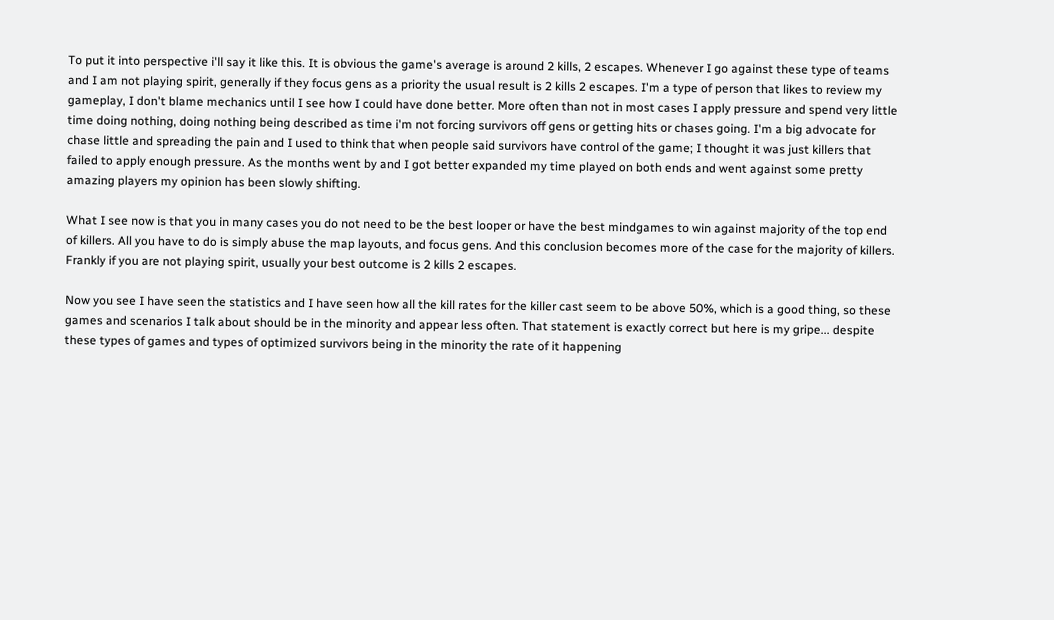To put it into perspective i'll say it like this. It is obvious the game's average is around 2 kills, 2 escapes. Whenever I go against these type of teams and I am not playing spirit, generally if they focus gens as a priority the usual result is 2 kills 2 escapes. I'm a type of person that likes to review my gameplay, I don't blame mechanics until I see how I could have done better. More often than not in most cases I apply pressure and spend very little time doing nothing, doing nothing being described as time i'm not forcing survivors off gens or getting hits or chases going. I'm a big advocate for chase little and spreading the pain and I used to think that when people said survivors have control of the game; I thought it was just killers that failed to apply enough pressure. As the months went by and I got better expanded my time played on both ends and went against some pretty amazing players my opinion has been slowly shifting.

What I see now is that you in many cases you do not need to be the best looper or have the best mindgames to win against majority of the top end of killers. All you have to do is simply abuse the map layouts, and focus gens. And this conclusion becomes more of the case for the majority of killers. Frankly if you are not playing spirit, usually your best outcome is 2 kills 2 escapes.

Now you see I have seen the statistics and I have seen how all the kill rates for the killer cast seem to be above 50%, which is a good thing, so these games and scenarios I talk about should be in the minority and appear less often. That statement is exactly correct but here is my gripe... despite these types of games and types of optimized survivors being in the minority the rate of it happening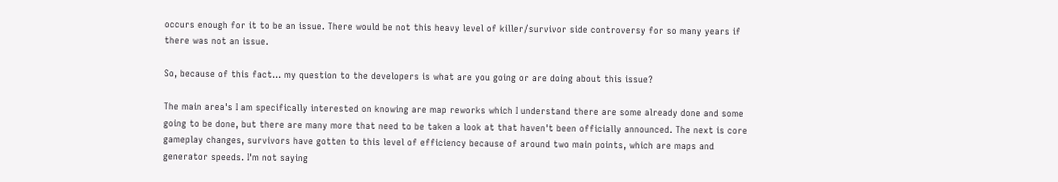occurs enough for it to be an issue. There would be not this heavy level of killer/survivor side controversy for so many years if there was not an issue.

So, because of this fact... my question to the developers is what are you going or are doing about this issue?

The main area's I am specifically interested on knowing are map reworks which I understand there are some already done and some going to be done, but there are many more that need to be taken a look at that haven't been officially announced. The next is core gameplay changes, survivors have gotten to this level of efficiency because of around two main points, which are maps and generator speeds. I'm not saying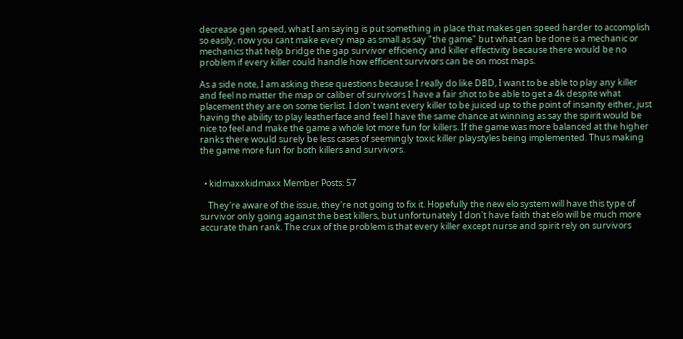decrease gen speed, what I am saying is put something in place that makes gen speed harder to accomplish so easily, now you cant make every map as small as say "the game" but what can be done is a mechanic or mechanics that help bridge the gap survivor efficiency and killer effectivity because there would be no problem if every killer could handle how efficient survivors can be on most maps.

As a side note, I am asking these questions because I really do like DBD, I want to be able to play any killer and feel no matter the map or caliber of survivors I have a fair shot to be able to get a 4k despite what placement they are on some tierlist. I don't want every killer to be juiced up to the point of insanity either, just having the ability to play leatherface and feel I have the same chance at winning as say the spirit would be nice to feel and make the game a whole lot more fun for killers. If the game was more balanced at the higher ranks there would surely be less cases of seemingly toxic killer playstyles being implemented. Thus making the game more fun for both killers and survivors.


  • kidmaxxkidmaxx Member Posts: 57

    They're aware of the issue, they're not going to fix it. Hopefully the new elo system will have this type of survivor only going against the best killers, but unfortunately I don't have faith that elo will be much more accurate than rank. The crux of the problem is that every killer except nurse and spirit rely on survivors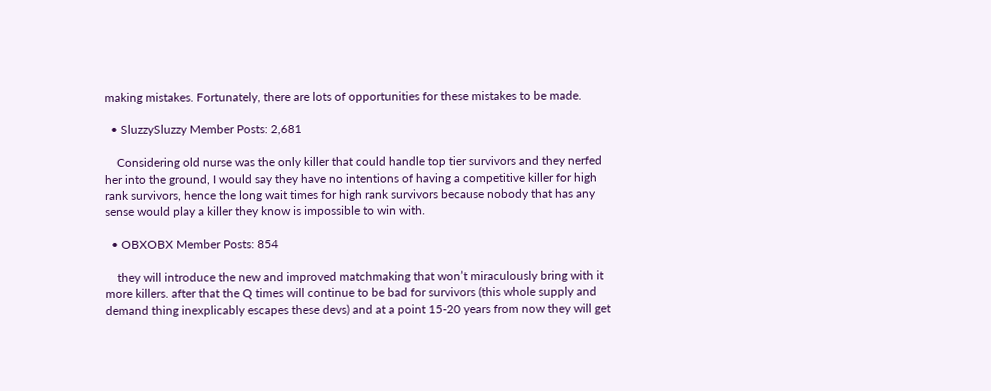making mistakes. Fortunately, there are lots of opportunities for these mistakes to be made.

  • SluzzySluzzy Member Posts: 2,681

    Considering old nurse was the only killer that could handle top tier survivors and they nerfed her into the ground, I would say they have no intentions of having a competitive killer for high rank survivors, hence the long wait times for high rank survivors because nobody that has any sense would play a killer they know is impossible to win with.

  • OBXOBX Member Posts: 854

    they will introduce the new and improved matchmaking that won’t miraculously bring with it more killers. after that the Q times will continue to be bad for survivors (this whole supply and demand thing inexplicably escapes these devs) and at a point 15-20 years from now they will get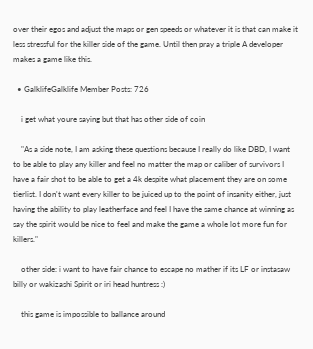over their egos and adjust the maps or gen speeds or whatever it is that can make it less stressful for the killer side of the game. Until then pray a triple A developer makes a game like this.

  • GalklifeGalklife Member Posts: 726

    i get what youre saying but that has other side of coin

    "As a side note, I am asking these questions because I really do like DBD, I want to be able to play any killer and feel no matter the map or caliber of survivors I have a fair shot to be able to get a 4k despite what placement they are on some tierlist. I don't want every killer to be juiced up to the point of insanity either, just having the ability to play leatherface and feel I have the same chance at winning as say the spirit would be nice to feel and make the game a whole lot more fun for killers."

    other side: i want to have fair chance to escape no mather if its LF or instasaw billy or wakizashi Spirit or iri head huntress :)

    this game is impossible to ballance around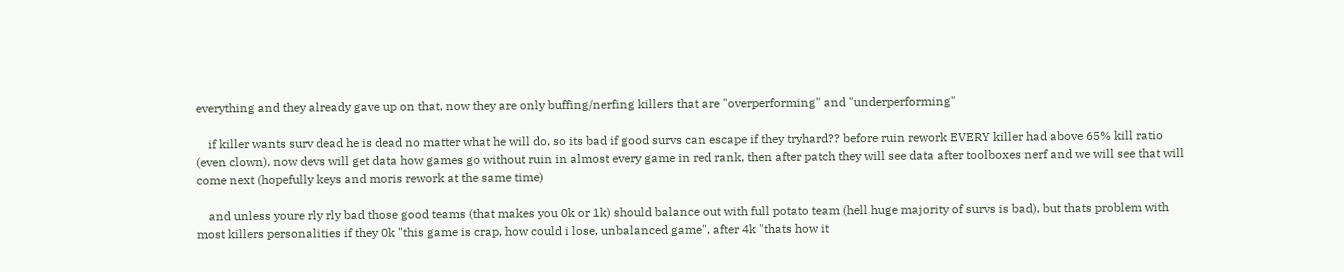everything and they already gave up on that, now they are only buffing/nerfing killers that are "overperforming" and "underperforming"

    if killer wants surv dead he is dead no matter what he will do, so its bad if good survs can escape if they tryhard?? before ruin rework EVERY killer had above 65% kill ratio (even clown), now devs will get data how games go without ruin in almost every game in red rank, then after patch they will see data after toolboxes nerf and we will see that will come next (hopefully keys and moris rework at the same time)

    and unless youre rly rly bad those good teams (that makes you 0k or 1k) should balance out with full potato team (hell huge majority of survs is bad), but thats problem with most killers personalities if they 0k "this game is crap, how could i lose, unbalanced game", after 4k "thats how it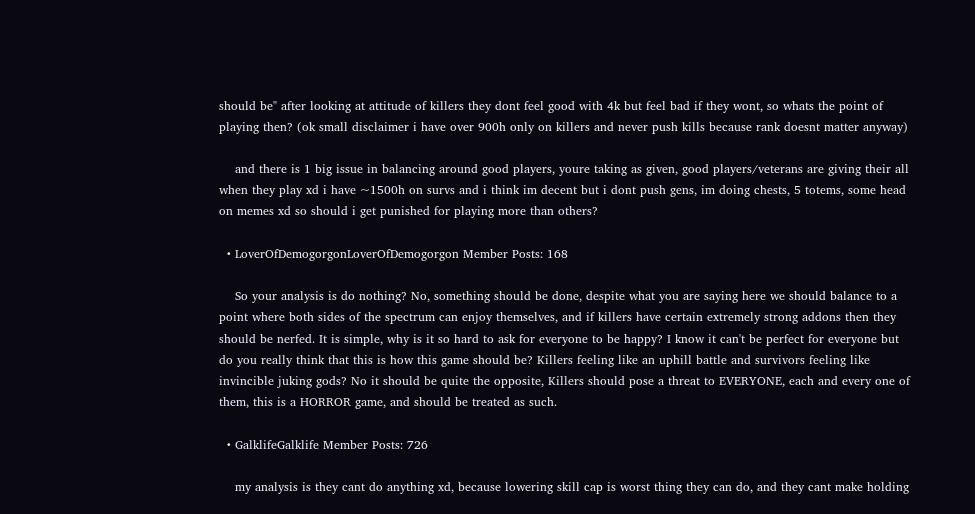should be" after looking at attitude of killers they dont feel good with 4k but feel bad if they wont, so whats the point of playing then? (ok small disclaimer i have over 900h only on killers and never push kills because rank doesnt matter anyway)

    and there is 1 big issue in balancing around good players, youre taking as given, good players/veterans are giving their all when they play xd i have ~1500h on survs and i think im decent but i dont push gens, im doing chests, 5 totems, some head on memes xd so should i get punished for playing more than others?

  • LoverOfDemogorgonLoverOfDemogorgon Member Posts: 168

    So your analysis is do nothing? No, something should be done, despite what you are saying here we should balance to a point where both sides of the spectrum can enjoy themselves, and if killers have certain extremely strong addons then they should be nerfed. It is simple, why is it so hard to ask for everyone to be happy? I know it can't be perfect for everyone but do you really think that this is how this game should be? Killers feeling like an uphill battle and survivors feeling like invincible juking gods? No it should be quite the opposite, Killers should pose a threat to EVERYONE, each and every one of them, this is a HORROR game, and should be treated as such.

  • GalklifeGalklife Member Posts: 726

    my analysis is they cant do anything xd, because lowering skill cap is worst thing they can do, and they cant make holding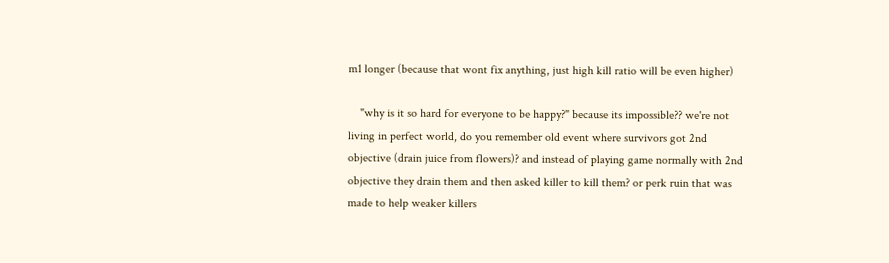m1 longer (because that wont fix anything, just high kill ratio will be even higher)

    "why is it so hard for everyone to be happy?" because its impossible?? we're not living in perfect world, do you remember old event where survivors got 2nd objective (drain juice from flowers)? and instead of playing game normally with 2nd objective they drain them and then asked killer to kill them? or perk ruin that was made to help weaker killers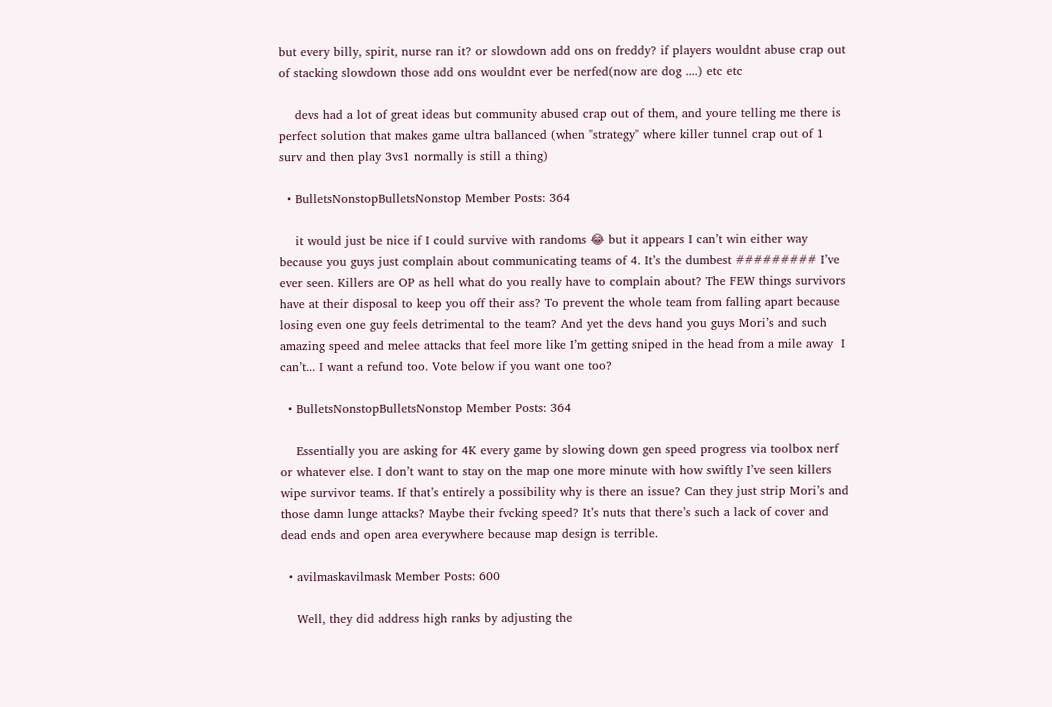but every billy, spirit, nurse ran it? or slowdown add ons on freddy? if players wouldnt abuse crap out of stacking slowdown those add ons wouldnt ever be nerfed(now are dog ....) etc etc

    devs had a lot of great ideas but community abused crap out of them, and youre telling me there is perfect solution that makes game ultra ballanced (when "strategy" where killer tunnel crap out of 1 surv and then play 3vs1 normally is still a thing)

  • BulletsNonstopBulletsNonstop Member Posts: 364

    it would just be nice if I could survive with randoms 😂 but it appears I can’t win either way because you guys just complain about communicating teams of 4. It’s the dumbest ######### I’ve ever seen. Killers are OP as hell what do you really have to complain about? The FEW things survivors have at their disposal to keep you off their ass? To prevent the whole team from falling apart because losing even one guy feels detrimental to the team? And yet the devs hand you guys Mori’s and such amazing speed and melee attacks that feel more like I’m getting sniped in the head from a mile away  I can’t... I want a refund too. Vote below if you want one too?

  • BulletsNonstopBulletsNonstop Member Posts: 364

    Essentially you are asking for 4K every game by slowing down gen speed progress via toolbox nerf or whatever else. I don’t want to stay on the map one more minute with how swiftly I’ve seen killers wipe survivor teams. If that’s entirely a possibility why is there an issue? Can they just strip Mori’s and those damn lunge attacks? Maybe their fvcking speed? It’s nuts that there’s such a lack of cover and dead ends and open area everywhere because map design is terrible.

  • avilmaskavilmask Member Posts: 600

    Well, they did address high ranks by adjusting the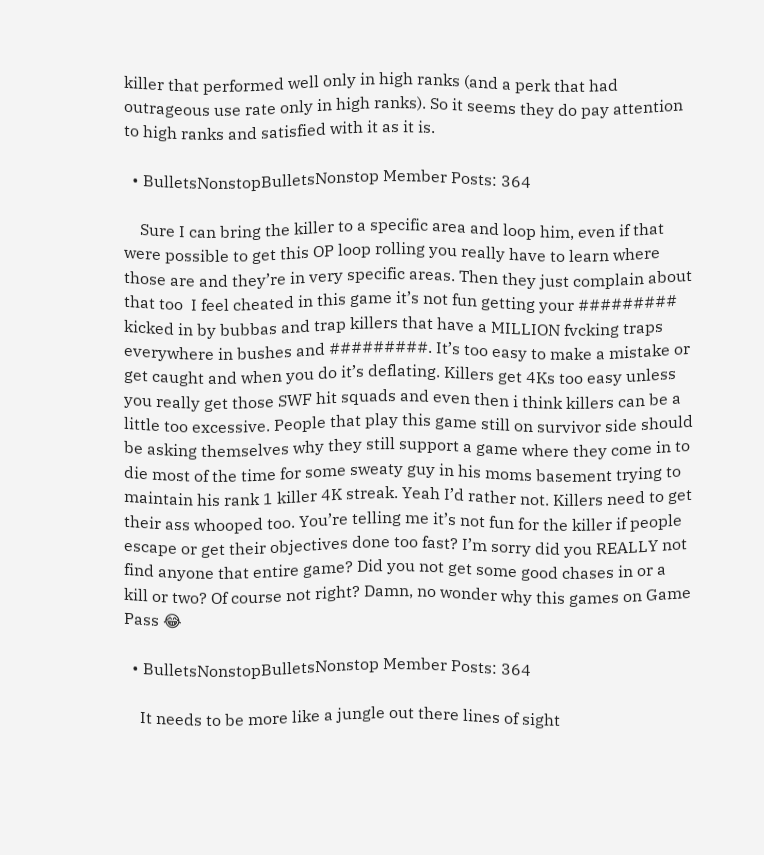killer that performed well only in high ranks (and a perk that had outrageous use rate only in high ranks). So it seems they do pay attention to high ranks and satisfied with it as it is.

  • BulletsNonstopBulletsNonstop Member Posts: 364

    Sure I can bring the killer to a specific area and loop him, even if that were possible to get this OP loop rolling you really have to learn where those are and they’re in very specific areas. Then they just complain about that too  I feel cheated in this game it’s not fun getting your ######### kicked in by bubbas and trap killers that have a MILLION fvcking traps everywhere in bushes and #########. It’s too easy to make a mistake or get caught and when you do it’s deflating. Killers get 4Ks too easy unless you really get those SWF hit squads and even then i think killers can be a little too excessive. People that play this game still on survivor side should be asking themselves why they still support a game where they come in to die most of the time for some sweaty guy in his moms basement trying to maintain his rank 1 killer 4K streak. Yeah I’d rather not. Killers need to get their ass whooped too. You’re telling me it’s not fun for the killer if people escape or get their objectives done too fast? I’m sorry did you REALLY not find anyone that entire game? Did you not get some good chases in or a kill or two? Of course not right? Damn, no wonder why this games on Game Pass 😂

  • BulletsNonstopBulletsNonstop Member Posts: 364

    It needs to be more like a jungle out there lines of sight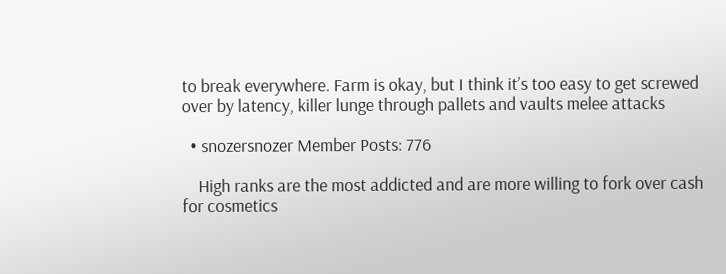to break everywhere. Farm is okay, but I think it’s too easy to get screwed over by latency, killer lunge through pallets and vaults melee attacks

  • snozersnozer Member Posts: 776

    High ranks are the most addicted and are more willing to fork over cash for cosmetics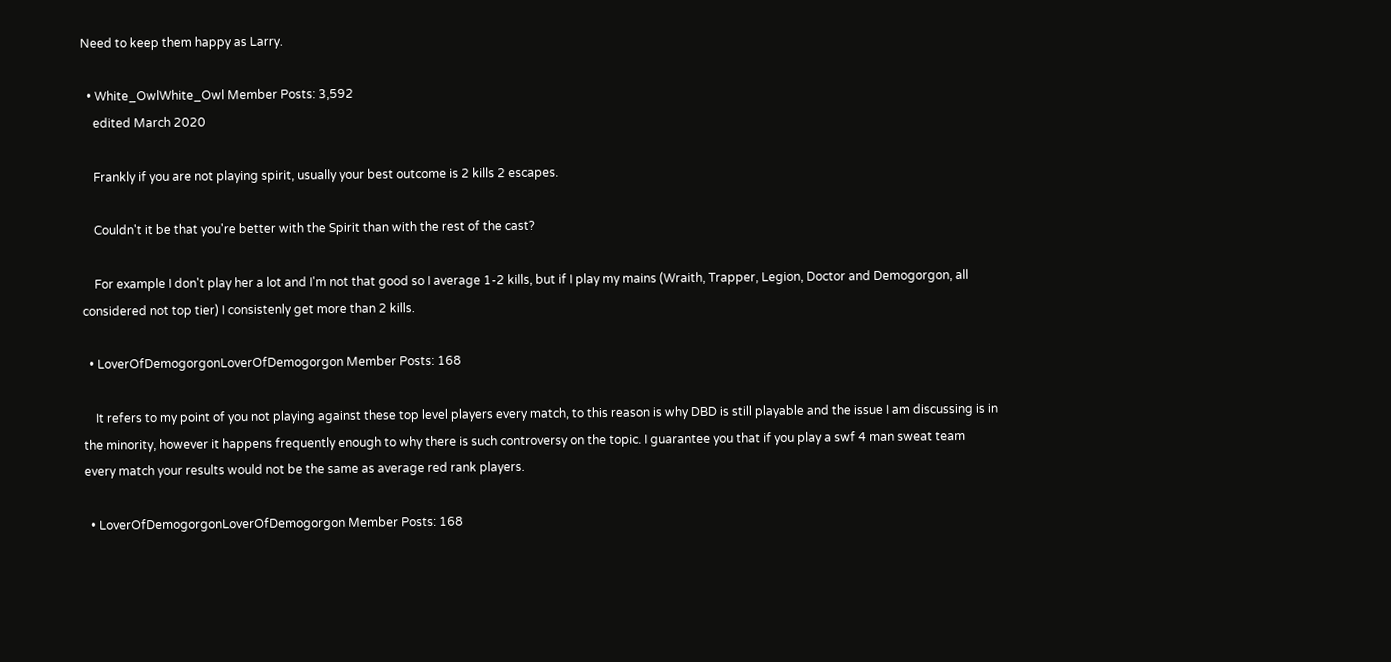Need to keep them happy as Larry.

  • White_OwlWhite_Owl Member Posts: 3,592
    edited March 2020

    Frankly if you are not playing spirit, usually your best outcome is 2 kills 2 escapes.

    Couldn't it be that you're better with the Spirit than with the rest of the cast?

    For example I don't play her a lot and I'm not that good so I average 1-2 kills, but if I play my mains (Wraith, Trapper, Legion, Doctor and Demogorgon, all considered not top tier) I consistenly get more than 2 kills.

  • LoverOfDemogorgonLoverOfDemogorgon Member Posts: 168

    It refers to my point of you not playing against these top level players every match, to this reason is why DBD is still playable and the issue I am discussing is in the minority, however it happens frequently enough to why there is such controversy on the topic. I guarantee you that if you play a swf 4 man sweat team every match your results would not be the same as average red rank players.

  • LoverOfDemogorgonLoverOfDemogorgon Member Posts: 168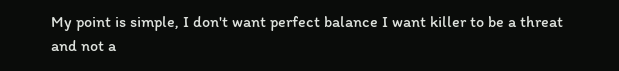My point is simple, I don't want perfect balance I want killer to be a threat and not a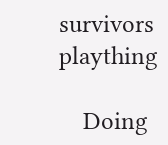survivors plaything

    Doing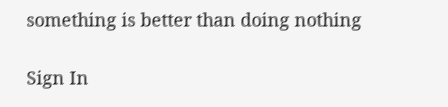something is better than doing nothing

Sign In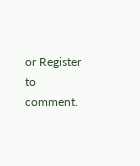or Register to comment.